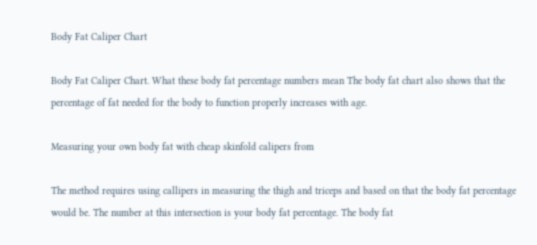Body Fat Caliper Chart

Body Fat Caliper Chart. What these body fat percentage numbers mean The body fat chart also shows that the percentage of fat needed for the body to function properly increases with age.

Measuring your own body fat with cheap skinfold calipers from

The method requires using callipers in measuring the thigh and triceps and based on that the body fat percentage would be. The number at this intersection is your body fat percentage. The body fat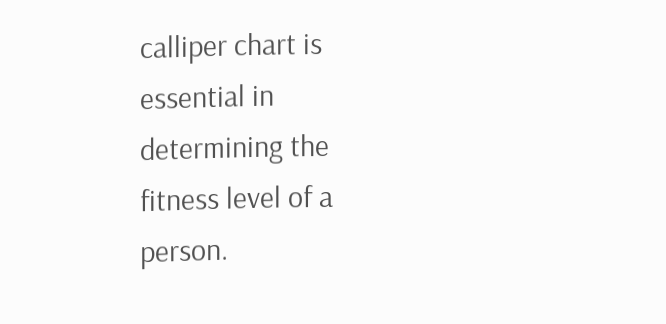calliper chart is essential in determining the fitness level of a person.